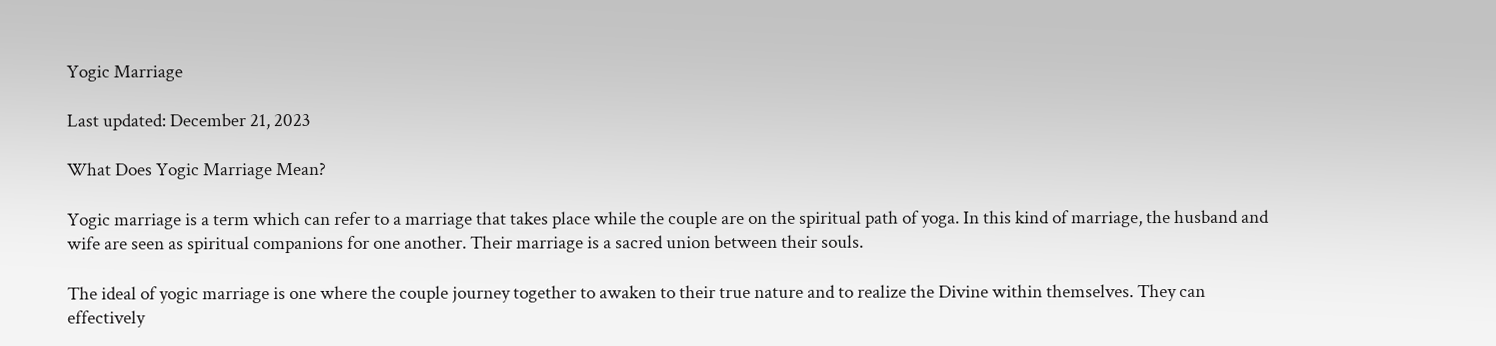Yogic Marriage

Last updated: December 21, 2023

What Does Yogic Marriage Mean?

Yogic marriage is a term which can refer to a marriage that takes place while the couple are on the spiritual path of yoga. In this kind of marriage, the husband and wife are seen as spiritual companions for one another. Their marriage is a sacred union between their souls.

The ideal of yogic marriage is one where the couple journey together to awaken to their true nature and to realize the Divine within themselves. They can effectively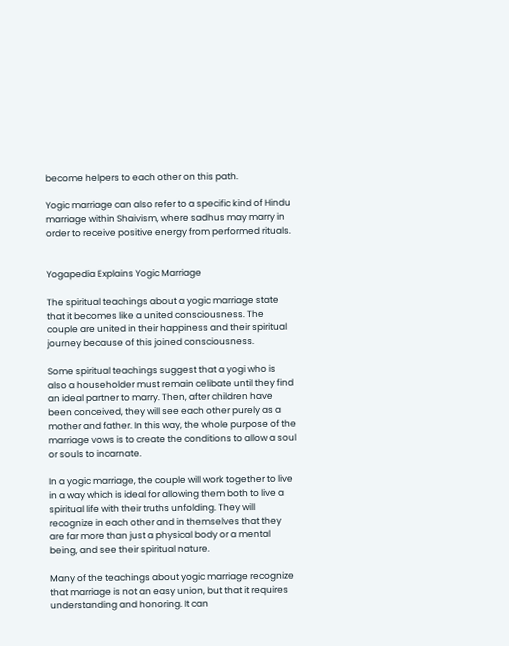become helpers to each other on this path.

Yogic marriage can also refer to a specific kind of Hindu marriage within Shaivism, where sadhus may marry in order to receive positive energy from performed rituals.


Yogapedia Explains Yogic Marriage

The spiritual teachings about a yogic marriage state that it becomes like a united consciousness. The couple are united in their happiness and their spiritual journey because of this joined consciousness.

Some spiritual teachings suggest that a yogi who is also a householder must remain celibate until they find an ideal partner to marry. Then, after children have been conceived, they will see each other purely as a mother and father. In this way, the whole purpose of the marriage vows is to create the conditions to allow a soul or souls to incarnate.

In a yogic marriage, the couple will work together to live in a way which is ideal for allowing them both to live a spiritual life with their truths unfolding. They will recognize in each other and in themselves that they are far more than just a physical body or a mental being, and see their spiritual nature.

Many of the teachings about yogic marriage recognize that marriage is not an easy union, but that it requires understanding and honoring. It can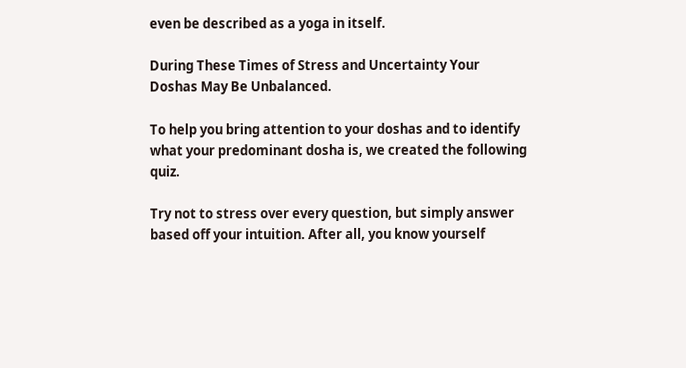even be described as a yoga in itself.

During These Times of Stress and Uncertainty Your Doshas May Be Unbalanced.

To help you bring attention to your doshas and to identify what your predominant dosha is, we created the following quiz.

Try not to stress over every question, but simply answer based off your intuition. After all, you know yourself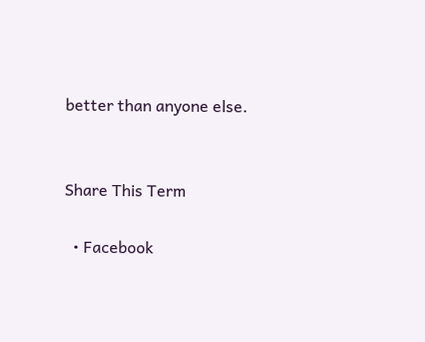better than anyone else.


Share This Term

  • Facebook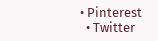• Pinterest
  • Twitter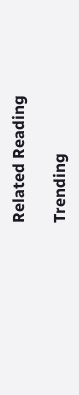Related Reading

Trending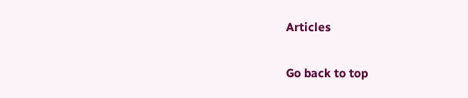Articles

Go back to top